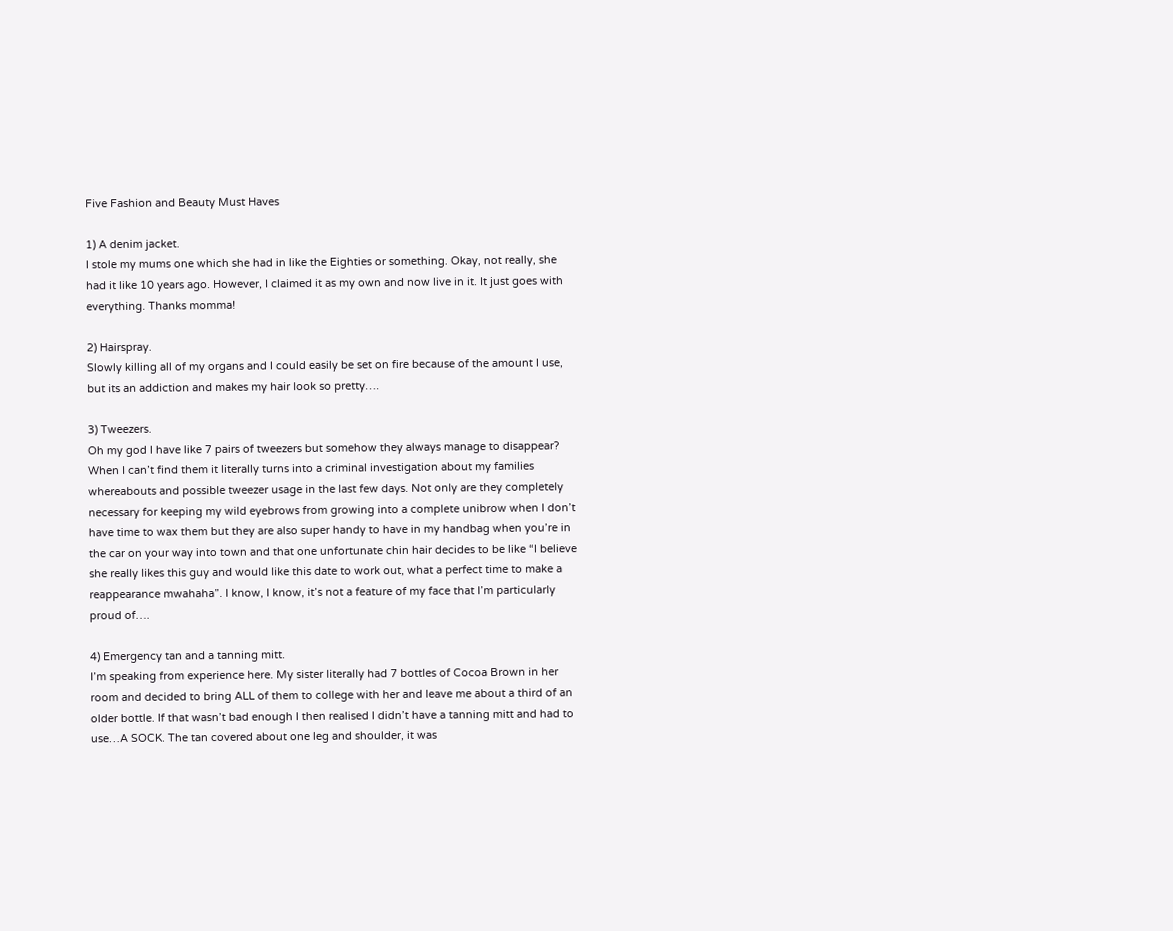Five Fashion and Beauty Must Haves

1) A denim jacket.
I stole my mums one which she had in like the Eighties or something. Okay, not really, she had it like 10 years ago. However, I claimed it as my own and now live in it. It just goes with everything. Thanks momma!

2) Hairspray.
Slowly killing all of my organs and I could easily be set on fire because of the amount I use, but its an addiction and makes my hair look so pretty….

3) Tweezers.
Oh my god I have like 7 pairs of tweezers but somehow they always manage to disappear? When I can’t find them it literally turns into a criminal investigation about my families whereabouts and possible tweezer usage in the last few days. Not only are they completely necessary for keeping my wild eyebrows from growing into a complete unibrow when I don’t have time to wax them but they are also super handy to have in my handbag when you’re in the car on your way into town and that one unfortunate chin hair decides to be like “I believe she really likes this guy and would like this date to work out, what a perfect time to make a reappearance mwahaha”. I know, I know, it’s not a feature of my face that I’m particularly proud of….

4) Emergency tan and a tanning mitt.
I’m speaking from experience here. My sister literally had 7 bottles of Cocoa Brown in her room and decided to bring ALL of them to college with her and leave me about a third of an older bottle. If that wasn’t bad enough I then realised I didn’t have a tanning mitt and had to use…A SOCK. The tan covered about one leg and shoulder, it was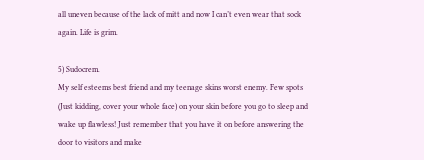all uneven because of the lack of mitt and now I can’t even wear that sock again. Life is grim.

5) Sudocrem.
My self esteems best friend and my teenage skins worst enemy. Few spots (Just kidding, cover your whole face) on your skin before you go to sleep and wake up flawless! Just remember that you have it on before answering the door to visitors and make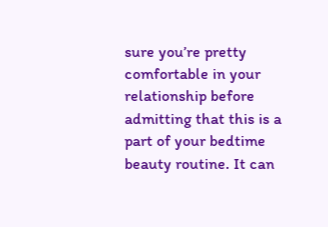sure you’re pretty comfortable in your relationship before admitting that this is a part of your bedtime beauty routine. It can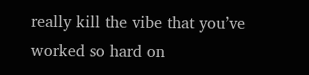really kill the vibe that you’ve worked so hard on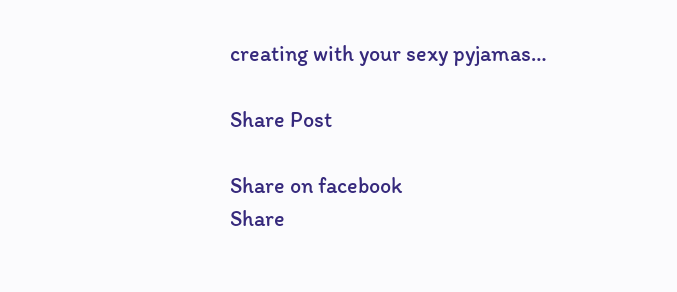creating with your sexy pyjamas…

Share Post

Share on facebook
Share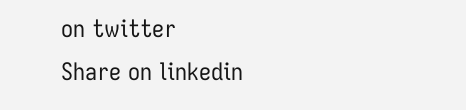on twitter
Share on linkedin